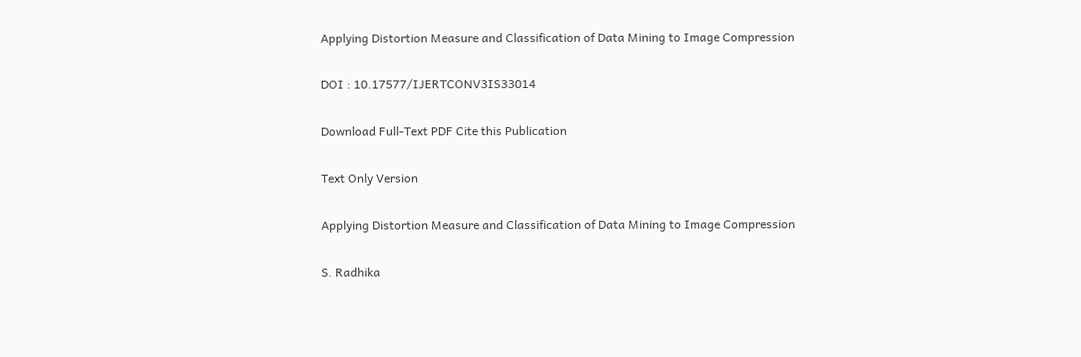Applying Distortion Measure and Classification of Data Mining to Image Compression

DOI : 10.17577/IJERTCONV3IS33014

Download Full-Text PDF Cite this Publication

Text Only Version

Applying Distortion Measure and Classification of Data Mining to Image Compression

S. Radhika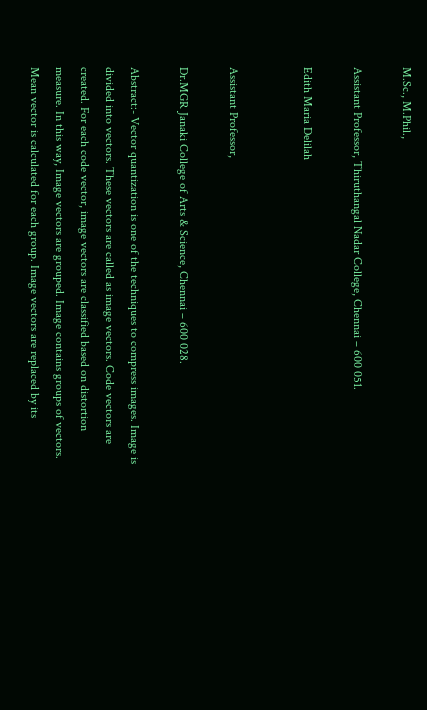M.Sc., M.Phil.,

Assistant Professor, Thiruthangal Nadar College, Chennai – 600 051.

Edith Maria Delilah


Assistant Professor,

Dr.MGR Janaki College of Arts & Science, Chennai – 600 028.

Abstract:- Vector quantization is one of the techniques to compress images. Image is divided into vectors. These vectors are called as image vectors. Code vectors are created. For each code vector, image vectors are classified based on distortion measure. In this way, Image vectors are grouped. Image contains groups of vectors. Mean vector is calculated for each group. Image vectors are replaced by its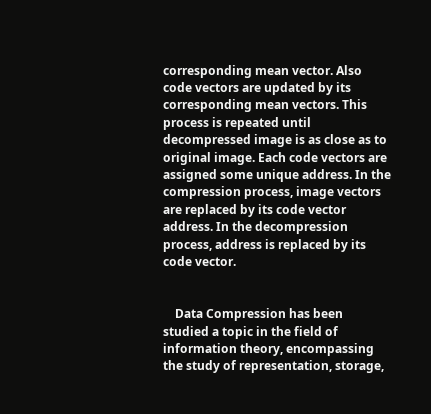corresponding mean vector. Also code vectors are updated by its corresponding mean vectors. This process is repeated until decompressed image is as close as to original image. Each code vectors are assigned some unique address. In the compression process, image vectors are replaced by its code vector address. In the decompression process, address is replaced by its code vector.


    Data Compression has been studied a topic in the field of information theory, encompassing the study of representation, storage,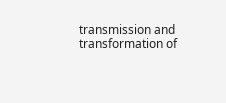transmission and transformation of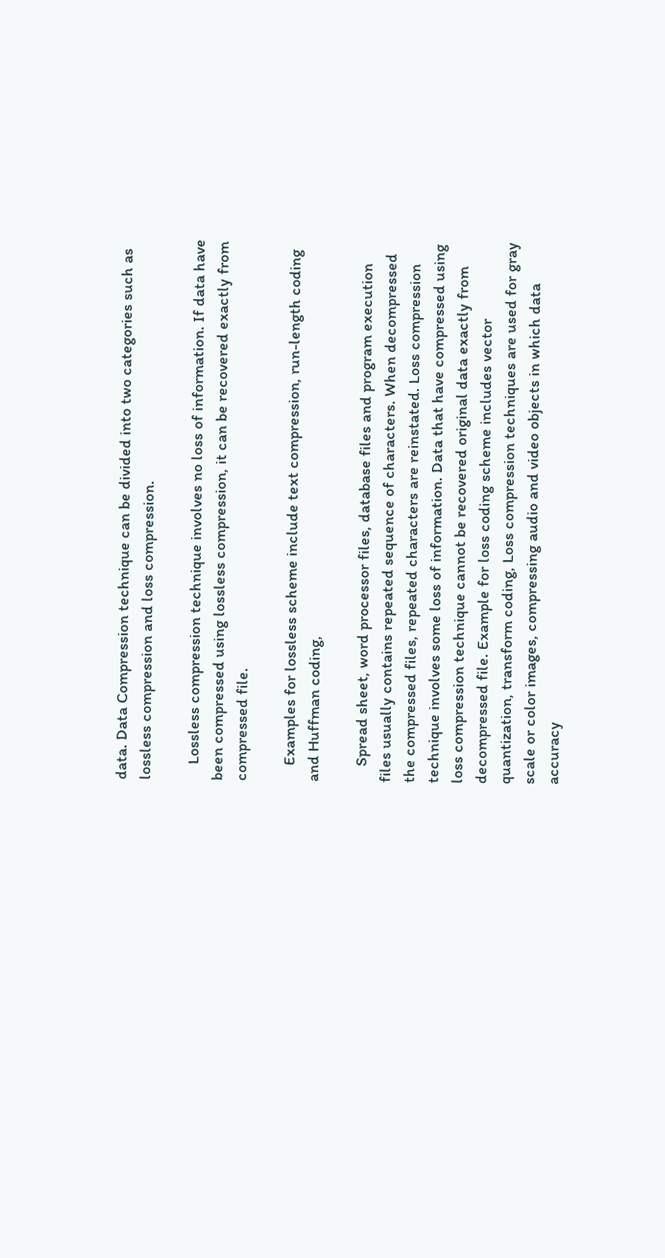data. Data Compression technique can be divided into two categories such as lossless compression and loss compression.

    Lossless compression technique involves no loss of information. If data have been compressed using lossless compression, it can be recovered exactly from compressed file.

    Examples for lossless scheme include text compression, run-length coding and Huffman coding,

    Spread sheet, word processor files, database files and program execution files usually contains repeated sequence of characters. When decompressed the compressed files, repeated characters are reinstated. Loss compression technique involves some loss of information. Data that have compressed using loss compression technique cannot be recovered original data exactly from decompressed file. Example for loss coding scheme includes vector quantization, transform coding, Loss compression techniques are used for gray scale or color images, compressing audio and video objects in which data accuracy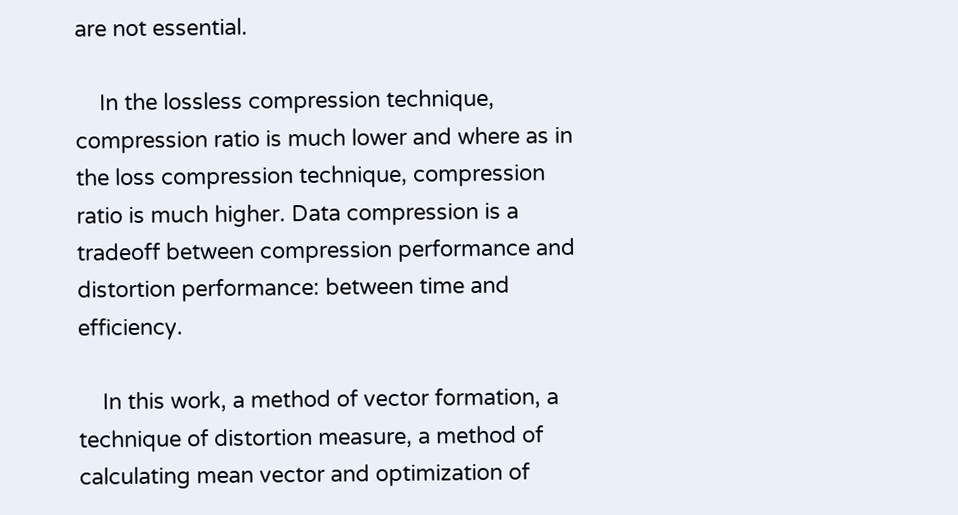are not essential.

    In the lossless compression technique, compression ratio is much lower and where as in the loss compression technique, compression ratio is much higher. Data compression is a tradeoff between compression performance and distortion performance: between time and efficiency.

    In this work, a method of vector formation, a technique of distortion measure, a method of calculating mean vector and optimization of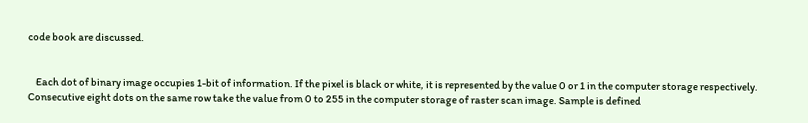code book are discussed.


    Each dot of binary image occupies 1-bit of information. If the pixel is black or white, it is represented by the value 0 or 1 in the computer storage respectively. Consecutive eight dots on the same row take the value from 0 to 255 in the computer storage of raster scan image. Sample is defined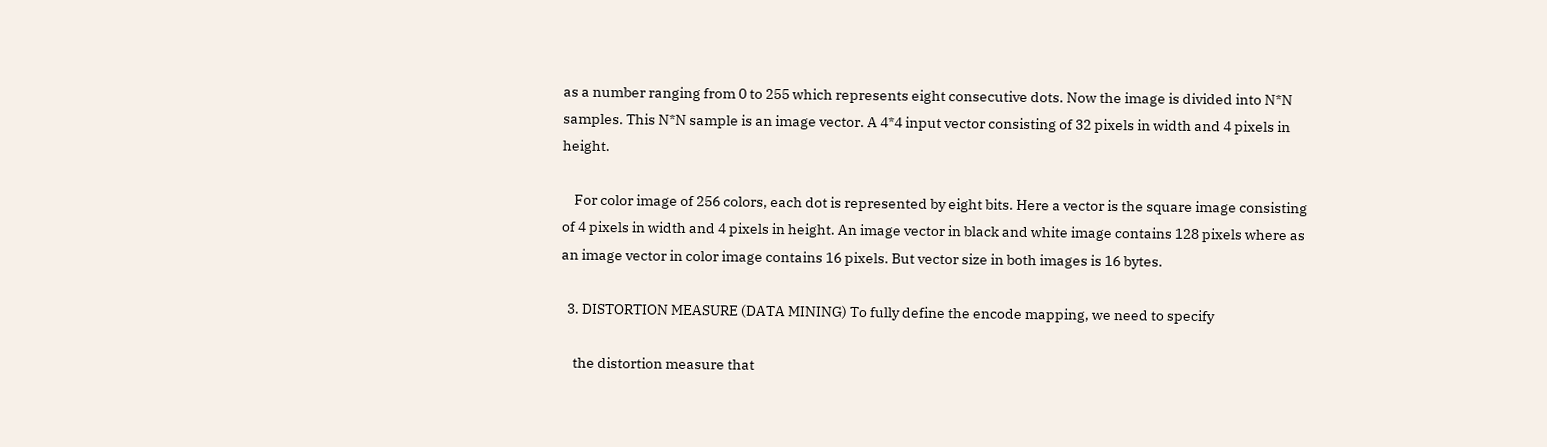as a number ranging from 0 to 255 which represents eight consecutive dots. Now the image is divided into N*N samples. This N*N sample is an image vector. A 4*4 input vector consisting of 32 pixels in width and 4 pixels in height.

    For color image of 256 colors, each dot is represented by eight bits. Here a vector is the square image consisting of 4 pixels in width and 4 pixels in height. An image vector in black and white image contains 128 pixels where as an image vector in color image contains 16 pixels. But vector size in both images is 16 bytes.

  3. DISTORTION MEASURE (DATA MINING) To fully define the encode mapping, we need to specify

    the distortion measure that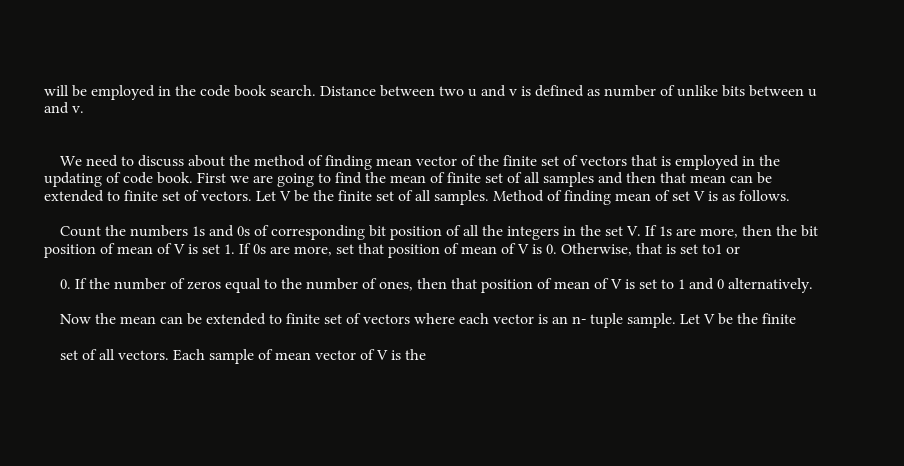will be employed in the code book search. Distance between two u and v is defined as number of unlike bits between u and v.


    We need to discuss about the method of finding mean vector of the finite set of vectors that is employed in the updating of code book. First we are going to find the mean of finite set of all samples and then that mean can be extended to finite set of vectors. Let V be the finite set of all samples. Method of finding mean of set V is as follows.

    Count the numbers 1s and 0s of corresponding bit position of all the integers in the set V. If 1s are more, then the bit position of mean of V is set 1. If 0s are more, set that position of mean of V is 0. Otherwise, that is set to1 or

    0. If the number of zeros equal to the number of ones, then that position of mean of V is set to 1 and 0 alternatively.

    Now the mean can be extended to finite set of vectors where each vector is an n- tuple sample. Let V be the finite

    set of all vectors. Each sample of mean vector of V is the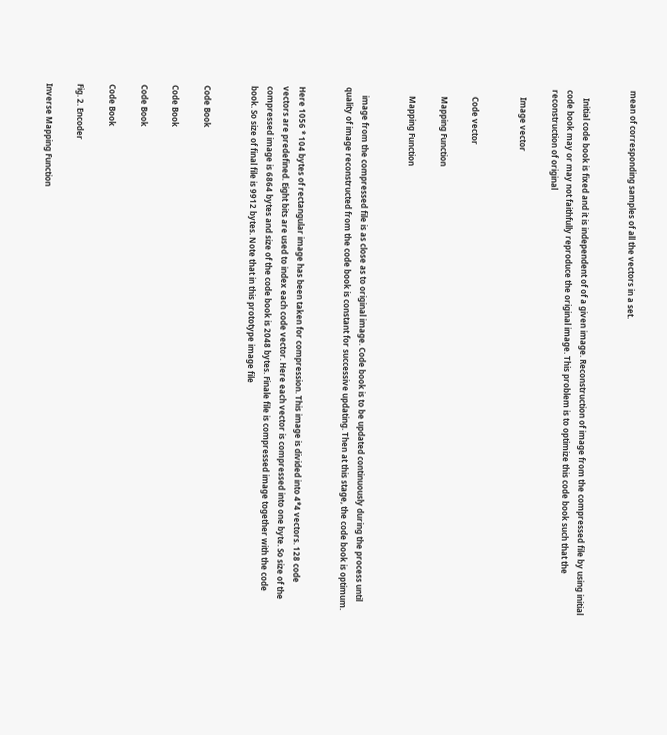mean of corresponding samples of all the vectors in a set.


    Initial code book is fixed and it is independent of of a given image. Reconstruction of image from the compressed file by using initial code book may or may not faithfully reproduce the original image. This problem is to optimize this code book such that the reconstruction of original

    Image vector


    Code vector

    Mapping Function

    Mapping Function


    image from the compressed file is as close as to original image. Code book is to be updated continuously during the process until quality of image reconstructed from the code book is constant for successive updating. Then at this stage, the code book is optimum.


Here 1056 * 104 bytes of rectangular image has been taken for compression. This image is divided into 4*4 vectors. 128 code vectors are predefined. Eight bits are used to index each code vector. Here each vector is compressed into one byte. So size of the compressed image is 6864 bytes and size of the code book is 2048 bytes. Finale file is compressed image together with the code book. So size of final file is 9912 bytes. Note that in this prototype image file


Code Book

Code Book

Code Book

Code Book

Fig. 2. Encoder

Inverse Mapping Function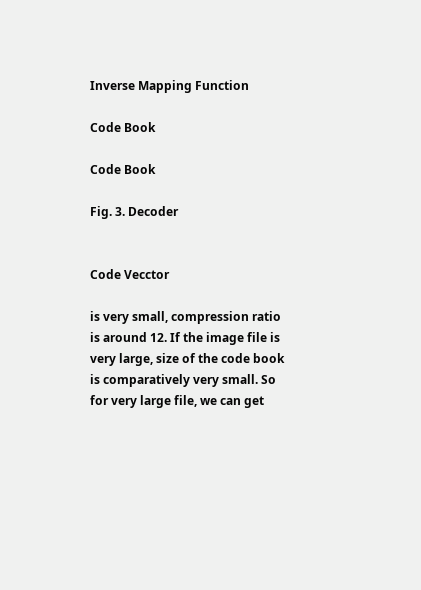Inverse Mapping Function

Code Book

Code Book

Fig. 3. Decoder


Code Vecctor

is very small, compression ratio is around 12. If the image file is very large, size of the code book is comparatively very small. So for very large file, we can get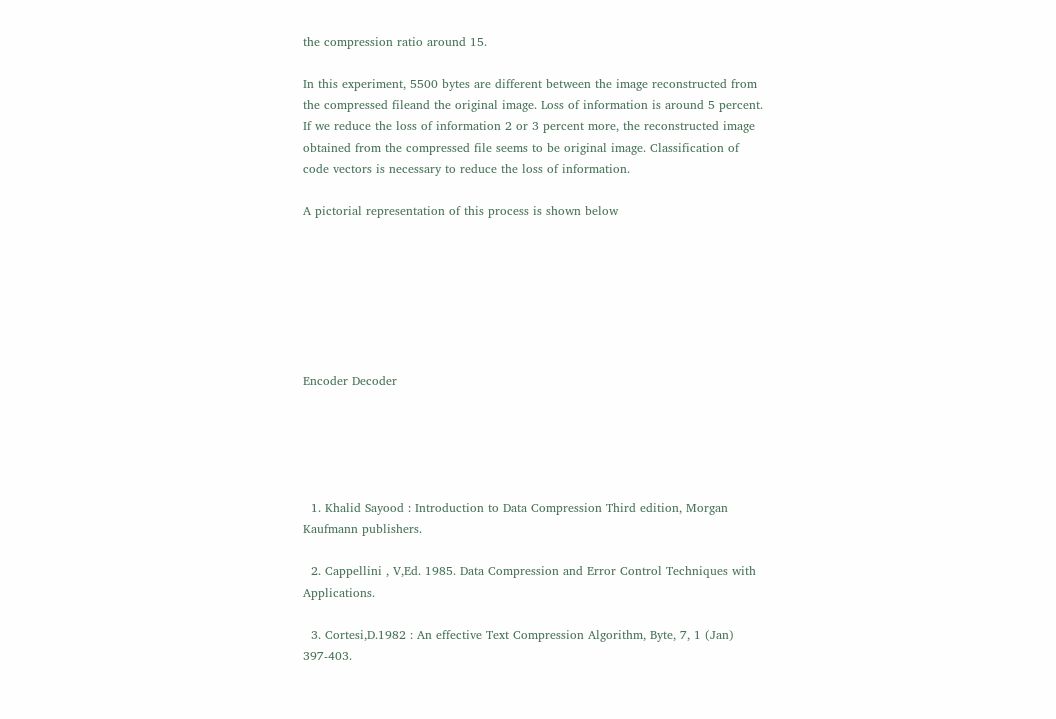the compression ratio around 15.

In this experiment, 5500 bytes are different between the image reconstructed from the compressed fileand the original image. Loss of information is around 5 percent. If we reduce the loss of information 2 or 3 percent more, the reconstructed image obtained from the compressed file seems to be original image. Classification of code vectors is necessary to reduce the loss of information.

A pictorial representation of this process is shown below







Encoder Decoder





  1. Khalid Sayood : Introduction to Data Compression Third edition, Morgan Kaufmann publishers.

  2. Cappellini , V,Ed. 1985. Data Compression and Error Control Techniques with Applications.

  3. Cortesi,D.1982 : An effective Text Compression Algorithm, Byte, 7, 1 (Jan) 397-403.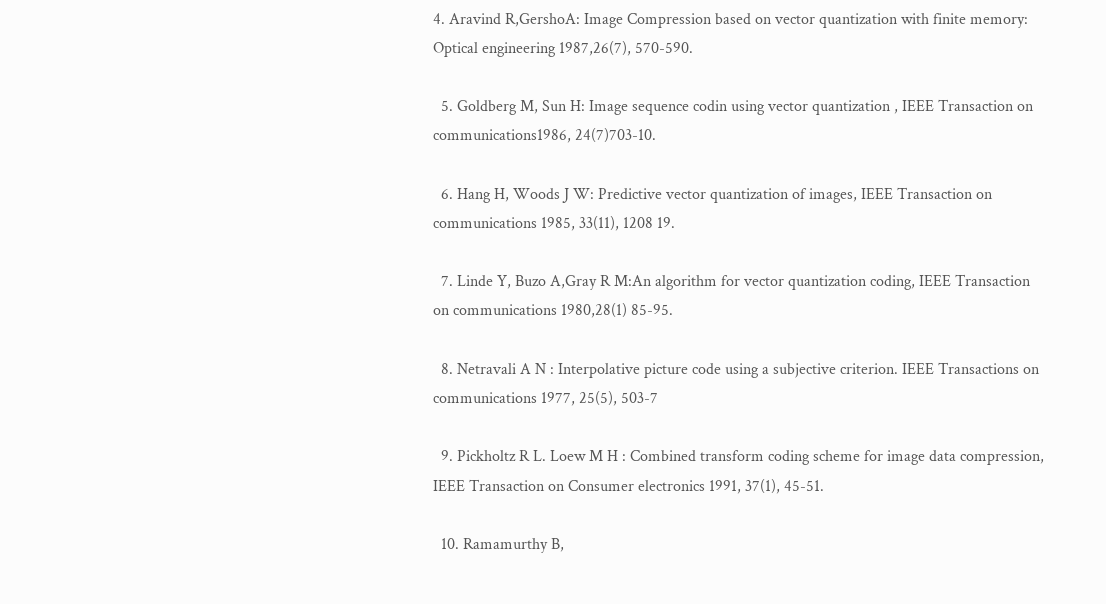4. Aravind R,GershoA: Image Compression based on vector quantization with finite memory: Optical engineering 1987,26(7), 570-590.

  5. Goldberg M, Sun H: Image sequence codin using vector quantization , IEEE Transaction on communications1986, 24(7)703-10.

  6. Hang H, Woods J W: Predictive vector quantization of images, IEEE Transaction on communications 1985, 33(11), 1208 19.

  7. Linde Y, Buzo A,Gray R M:An algorithm for vector quantization coding, IEEE Transaction on communications 1980,28(1) 85-95.

  8. Netravali A N : Interpolative picture code using a subjective criterion. IEEE Transactions on communications 1977, 25(5), 503-7

  9. Pickholtz R L. Loew M H : Combined transform coding scheme for image data compression, IEEE Transaction on Consumer electronics 1991, 37(1), 45-51.

  10. Ramamurthy B,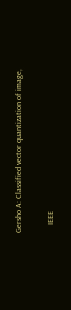Gersho A: Classified vector quantization of image,

    IEEE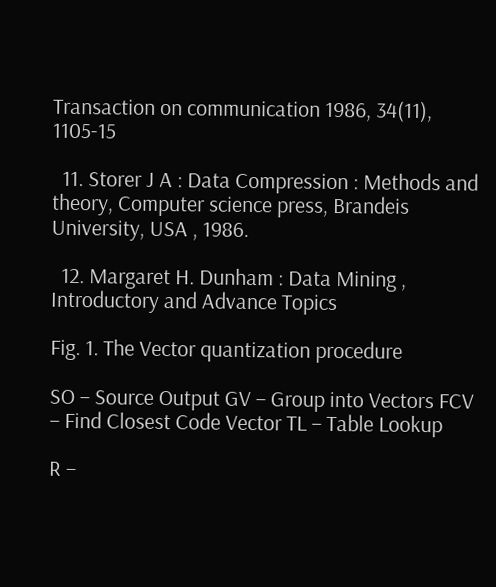Transaction on communication 1986, 34(11), 1105-15

  11. Storer J A : Data Compression : Methods and theory, Computer science press, Brandeis University, USA , 1986.

  12. Margaret H. Dunham : Data Mining , Introductory and Advance Topics

Fig. 1. The Vector quantization procedure

SO – Source Output GV – Group into Vectors FCV – Find Closest Code Vector TL – Table Lookup

R –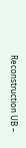Reconstruction UB –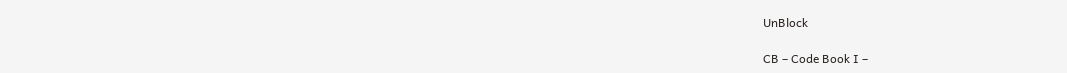UnBlock

CB – Code Book I –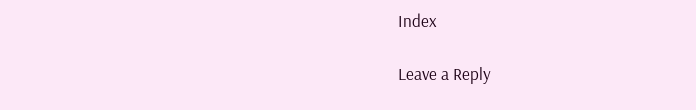Index

Leave a Reply